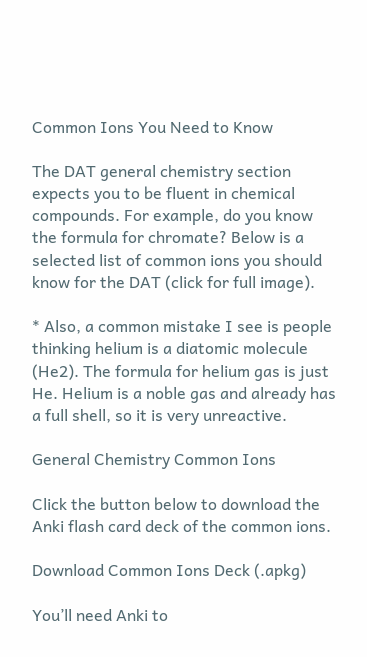Common Ions You Need to Know

The DAT general chemistry section expects you to be fluent in chemical compounds. For example, do you know the formula for chromate? Below is a selected list of common ions you should know for the DAT (click for full image).

* Also, a common mistake I see is people thinking helium is a diatomic molecule (He2). The formula for helium gas is just He. Helium is a noble gas and already has a full shell, so it is very unreactive.

General Chemistry Common Ions

Click the button below to download the Anki flash card deck of the common ions.

Download Common Ions Deck (.apkg)

You’ll need Anki to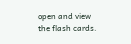open and view the flash cards.